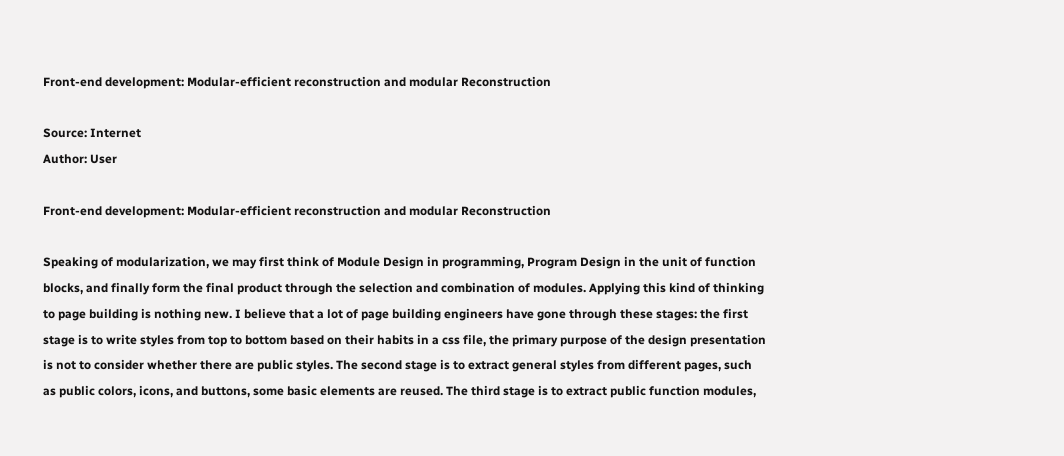Front-end development: Modular-efficient reconstruction and modular Reconstruction

Source: Internet
Author: User

Front-end development: Modular-efficient reconstruction and modular Reconstruction

Speaking of modularization, we may first think of Module Design in programming, Program Design in the unit of function blocks, and finally form the final product through the selection and combination of modules. Applying this kind of thinking to page building is nothing new. I believe that a lot of page building engineers have gone through these stages: the first stage is to write styles from top to bottom based on their habits in a css file, the primary purpose of the design presentation is not to consider whether there are public styles. The second stage is to extract general styles from different pages, such as public colors, icons, and buttons, some basic elements are reused. The third stage is to extract public function modules,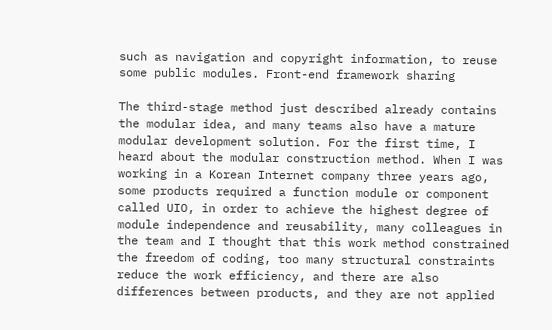such as navigation and copyright information, to reuse some public modules. Front-end framework sharing

The third-stage method just described already contains the modular idea, and many teams also have a mature modular development solution. For the first time, I heard about the modular construction method. When I was working in a Korean Internet company three years ago, some products required a function module or component called UIO, in order to achieve the highest degree of module independence and reusability, many colleagues in the team and I thought that this work method constrained the freedom of coding, too many structural constraints reduce the work efficiency, and there are also differences between products, and they are not applied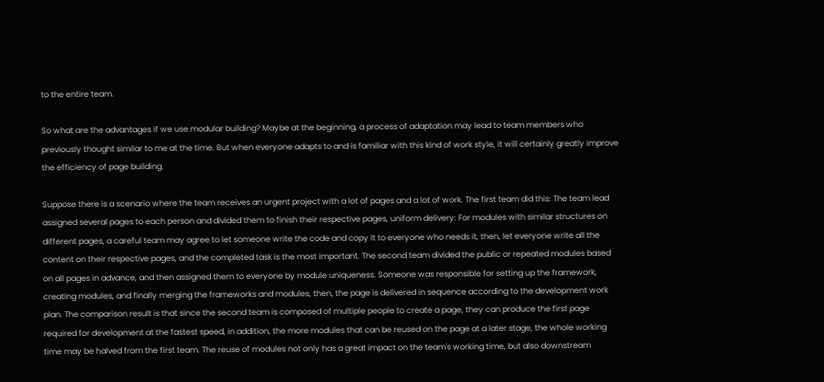to the entire team.

So what are the advantages if we use modular building? Maybe at the beginning, a process of adaptation may lead to team members who previously thought similar to me at the time. But when everyone adapts to and is familiar with this kind of work style, it will certainly greatly improve the efficiency of page building.

Suppose there is a scenario where the team receives an urgent project with a lot of pages and a lot of work. The first team did this: The team lead assigned several pages to each person and divided them to finish their respective pages, uniform delivery: For modules with similar structures on different pages, a careful team may agree to let someone write the code and copy it to everyone who needs it, then, let everyone write all the content on their respective pages, and the completed task is the most important. The second team divided the public or repeated modules based on all pages in advance, and then assigned them to everyone by module uniqueness. Someone was responsible for setting up the framework, creating modules, and finally merging the frameworks and modules, then, the page is delivered in sequence according to the development work plan. The comparison result is that since the second team is composed of multiple people to create a page, they can produce the first page required for development at the fastest speed, in addition, the more modules that can be reused on the page at a later stage, the whole working time may be halved from the first team. The reuse of modules not only has a great impact on the team's working time, but also downstream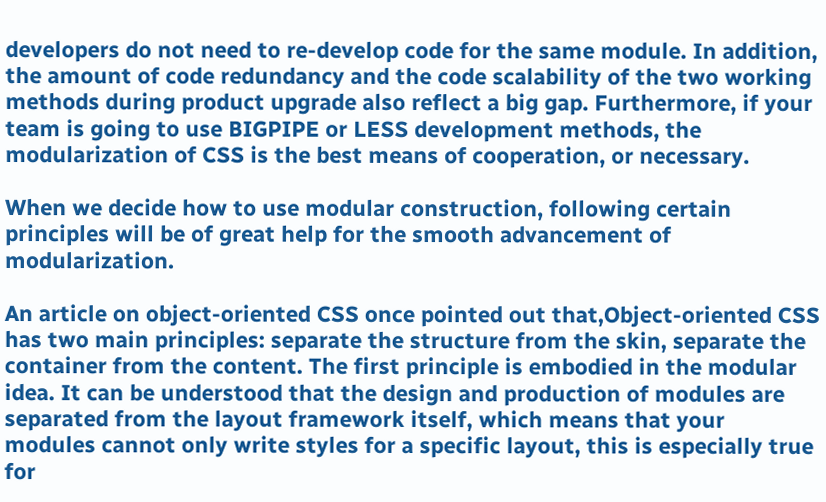developers do not need to re-develop code for the same module. In addition, the amount of code redundancy and the code scalability of the two working methods during product upgrade also reflect a big gap. Furthermore, if your team is going to use BIGPIPE or LESS development methods, the modularization of CSS is the best means of cooperation, or necessary.

When we decide how to use modular construction, following certain principles will be of great help for the smooth advancement of modularization.

An article on object-oriented CSS once pointed out that,Object-oriented CSS has two main principles: separate the structure from the skin, separate the container from the content. The first principle is embodied in the modular idea. It can be understood that the design and production of modules are separated from the layout framework itself, which means that your modules cannot only write styles for a specific layout, this is especially true for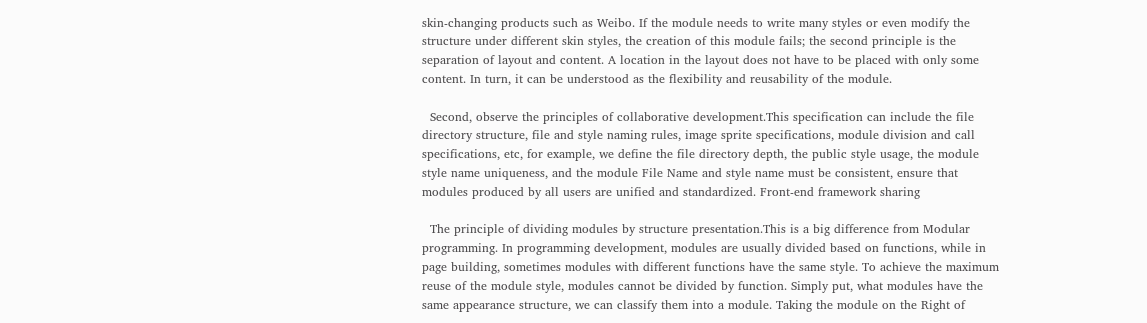skin-changing products such as Weibo. If the module needs to write many styles or even modify the structure under different skin styles, the creation of this module fails; the second principle is the separation of layout and content. A location in the layout does not have to be placed with only some content. In turn, it can be understood as the flexibility and reusability of the module.

  Second, observe the principles of collaborative development.This specification can include the file directory structure, file and style naming rules, image sprite specifications, module division and call specifications, etc, for example, we define the file directory depth, the public style usage, the module style name uniqueness, and the module File Name and style name must be consistent, ensure that modules produced by all users are unified and standardized. Front-end framework sharing

  The principle of dividing modules by structure presentation.This is a big difference from Modular programming. In programming development, modules are usually divided based on functions, while in page building, sometimes modules with different functions have the same style. To achieve the maximum reuse of the module style, modules cannot be divided by function. Simply put, what modules have the same appearance structure, we can classify them into a module. Taking the module on the Right of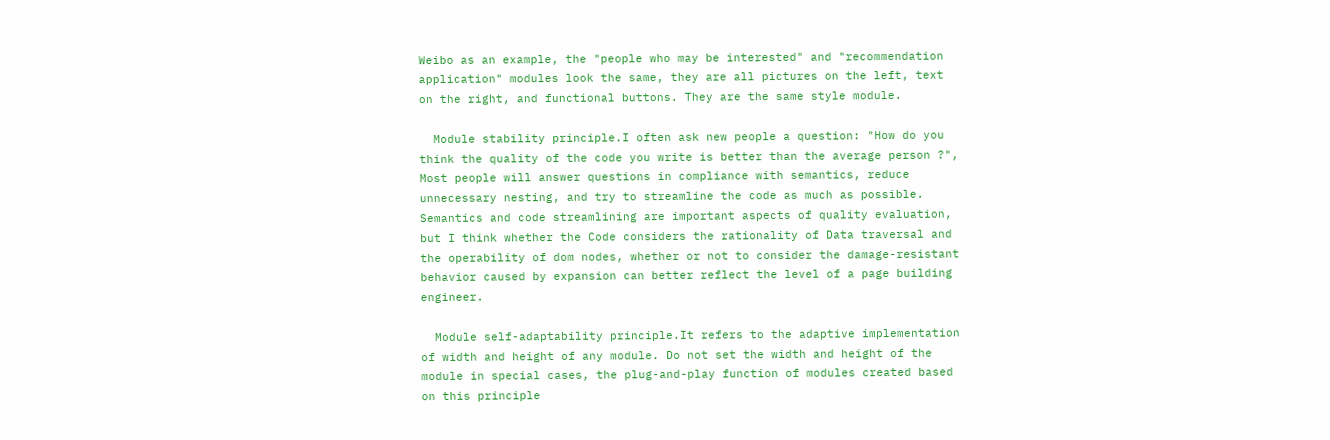Weibo as an example, the "people who may be interested" and "recommendation application" modules look the same, they are all pictures on the left, text on the right, and functional buttons. They are the same style module.

  Module stability principle.I often ask new people a question: "How do you think the quality of the code you write is better than the average person ?", Most people will answer questions in compliance with semantics, reduce unnecessary nesting, and try to streamline the code as much as possible. Semantics and code streamlining are important aspects of quality evaluation, but I think whether the Code considers the rationality of Data traversal and the operability of dom nodes, whether or not to consider the damage-resistant behavior caused by expansion can better reflect the level of a page building engineer.

  Module self-adaptability principle.It refers to the adaptive implementation of width and height of any module. Do not set the width and height of the module in special cases, the plug-and-play function of modules created based on this principle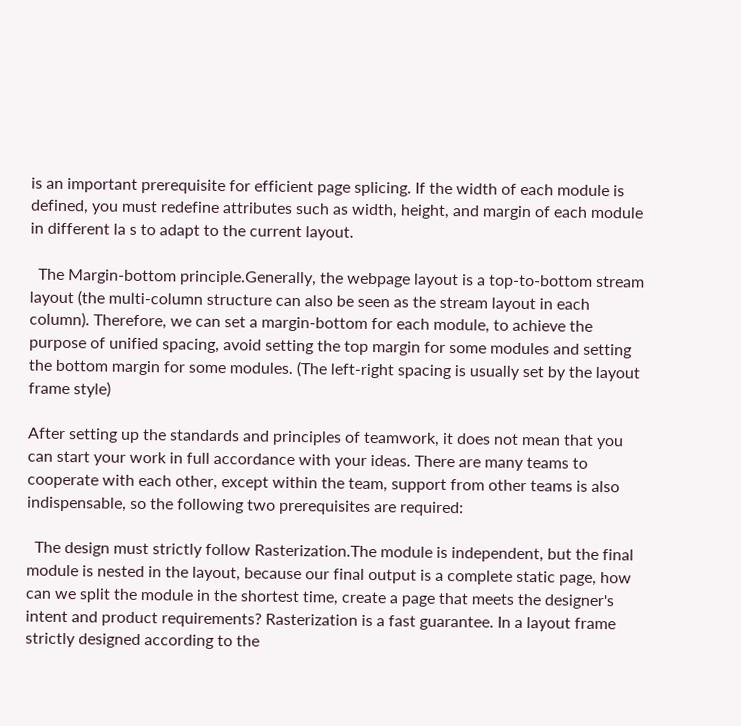is an important prerequisite for efficient page splicing. If the width of each module is defined, you must redefine attributes such as width, height, and margin of each module in different la s to adapt to the current layout.

  The Margin-bottom principle.Generally, the webpage layout is a top-to-bottom stream layout (the multi-column structure can also be seen as the stream layout in each column). Therefore, we can set a margin-bottom for each module, to achieve the purpose of unified spacing, avoid setting the top margin for some modules and setting the bottom margin for some modules. (The left-right spacing is usually set by the layout frame style)

After setting up the standards and principles of teamwork, it does not mean that you can start your work in full accordance with your ideas. There are many teams to cooperate with each other, except within the team, support from other teams is also indispensable, so the following two prerequisites are required:

  The design must strictly follow Rasterization.The module is independent, but the final module is nested in the layout, because our final output is a complete static page, how can we split the module in the shortest time, create a page that meets the designer's intent and product requirements? Rasterization is a fast guarantee. In a layout frame strictly designed according to the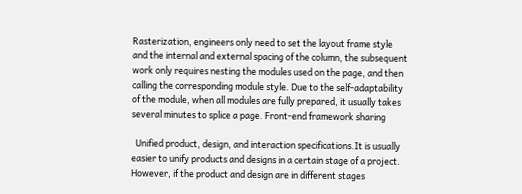Rasterization, engineers only need to set the layout frame style and the internal and external spacing of the column, the subsequent work only requires nesting the modules used on the page, and then calling the corresponding module style. Due to the self-adaptability of the module, when all modules are fully prepared, it usually takes several minutes to splice a page. Front-end framework sharing

  Unified product, design, and interaction specifications.It is usually easier to unify products and designs in a certain stage of a project. However, if the product and design are in different stages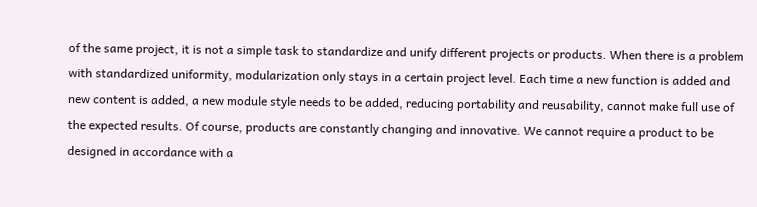of the same project, it is not a simple task to standardize and unify different projects or products. When there is a problem with standardized uniformity, modularization only stays in a certain project level. Each time a new function is added and new content is added, a new module style needs to be added, reducing portability and reusability, cannot make full use of the expected results. Of course, products are constantly changing and innovative. We cannot require a product to be designed in accordance with a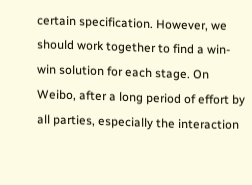certain specification. However, we should work together to find a win-win solution for each stage. On Weibo, after a long period of effort by all parties, especially the interaction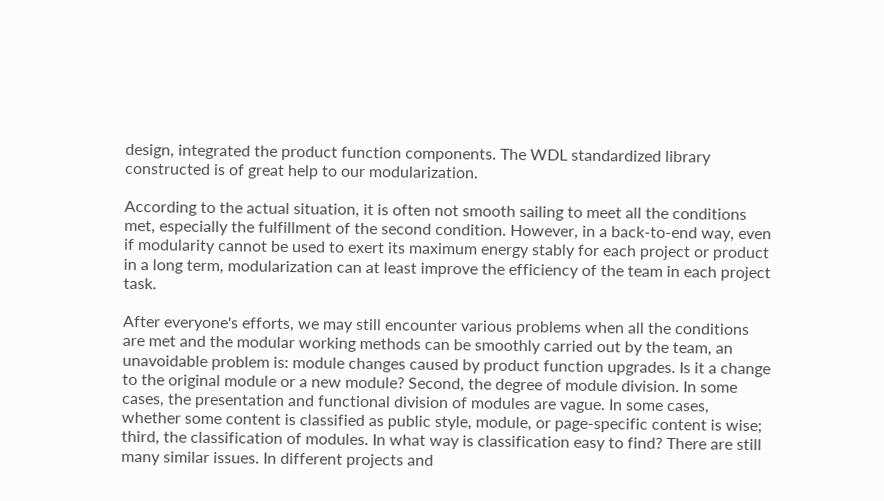design, integrated the product function components. The WDL standardized library constructed is of great help to our modularization.

According to the actual situation, it is often not smooth sailing to meet all the conditions met, especially the fulfillment of the second condition. However, in a back-to-end way, even if modularity cannot be used to exert its maximum energy stably for each project or product in a long term, modularization can at least improve the efficiency of the team in each project task.

After everyone's efforts, we may still encounter various problems when all the conditions are met and the modular working methods can be smoothly carried out by the team, an unavoidable problem is: module changes caused by product function upgrades. Is it a change to the original module or a new module? Second, the degree of module division. In some cases, the presentation and functional division of modules are vague. In some cases, whether some content is classified as public style, module, or page-specific content is wise; third, the classification of modules. In what way is classification easy to find? There are still many similar issues. In different projects and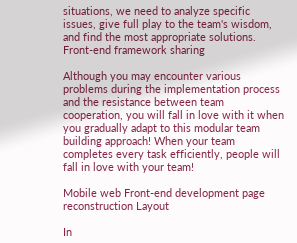situations, we need to analyze specific issues, give full play to the team's wisdom, and find the most appropriate solutions. Front-end framework sharing

Although you may encounter various problems during the implementation process and the resistance between team cooperation, you will fall in love with it when you gradually adapt to this modular team building approach! When your team completes every task efficiently, people will fall in love with your team!

Mobile web Front-end development page reconstruction Layout

In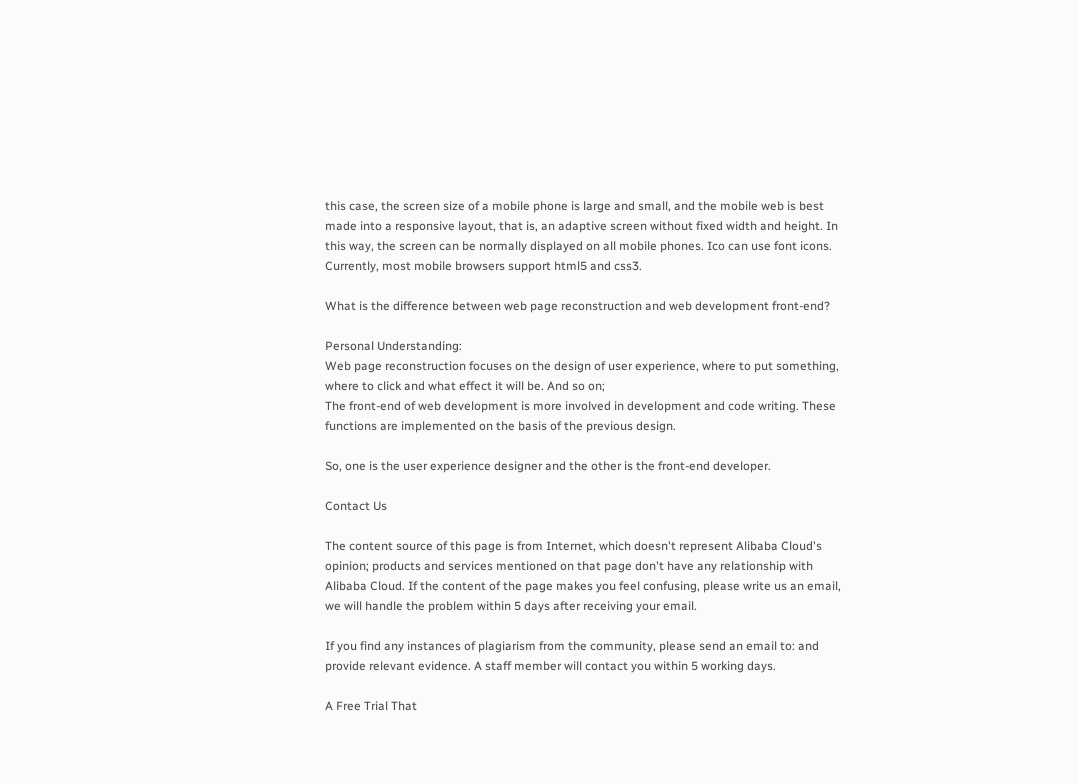this case, the screen size of a mobile phone is large and small, and the mobile web is best made into a responsive layout, that is, an adaptive screen without fixed width and height. In this way, the screen can be normally displayed on all mobile phones. Ico can use font icons. Currently, most mobile browsers support html5 and css3.

What is the difference between web page reconstruction and web development front-end?

Personal Understanding:
Web page reconstruction focuses on the design of user experience, where to put something, where to click and what effect it will be. And so on;
The front-end of web development is more involved in development and code writing. These functions are implemented on the basis of the previous design.

So, one is the user experience designer and the other is the front-end developer.

Contact Us

The content source of this page is from Internet, which doesn't represent Alibaba Cloud's opinion; products and services mentioned on that page don't have any relationship with Alibaba Cloud. If the content of the page makes you feel confusing, please write us an email, we will handle the problem within 5 days after receiving your email.

If you find any instances of plagiarism from the community, please send an email to: and provide relevant evidence. A staff member will contact you within 5 working days.

A Free Trial That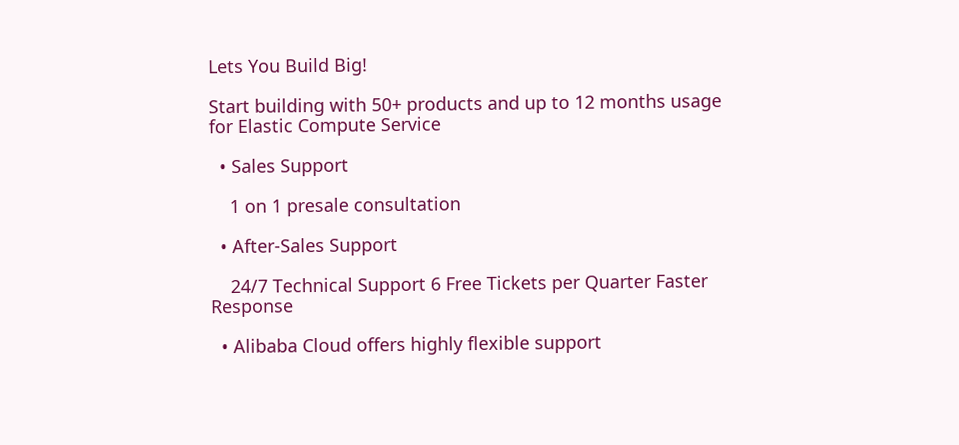Lets You Build Big!

Start building with 50+ products and up to 12 months usage for Elastic Compute Service

  • Sales Support

    1 on 1 presale consultation

  • After-Sales Support

    24/7 Technical Support 6 Free Tickets per Quarter Faster Response

  • Alibaba Cloud offers highly flexible support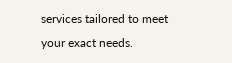services tailored to meet your exact needs.